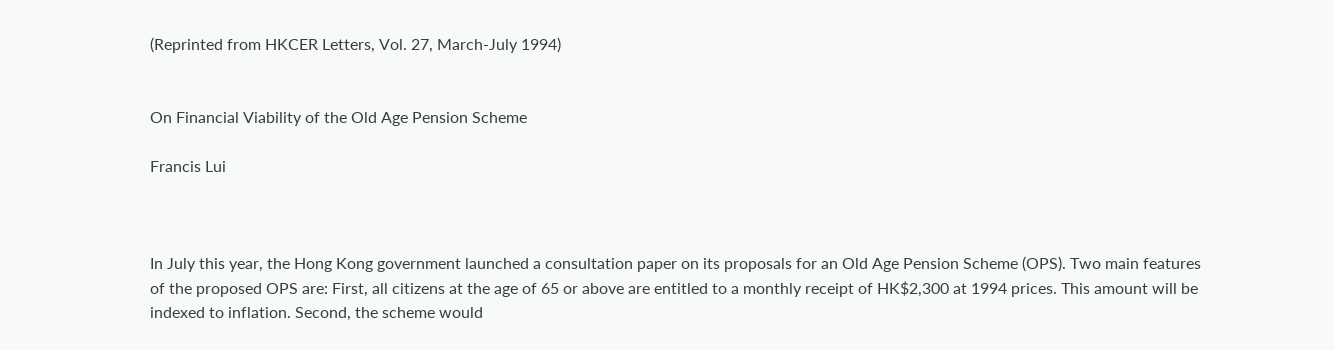(Reprinted from HKCER Letters, Vol. 27, March-July 1994)


On Financial Viability of the Old Age Pension Scheme

Francis Lui



In July this year, the Hong Kong government launched a consultation paper on its proposals for an Old Age Pension Scheme (OPS). Two main features of the proposed OPS are: First, all citizens at the age of 65 or above are entitled to a monthly receipt of HK$2,300 at 1994 prices. This amount will be indexed to inflation. Second, the scheme would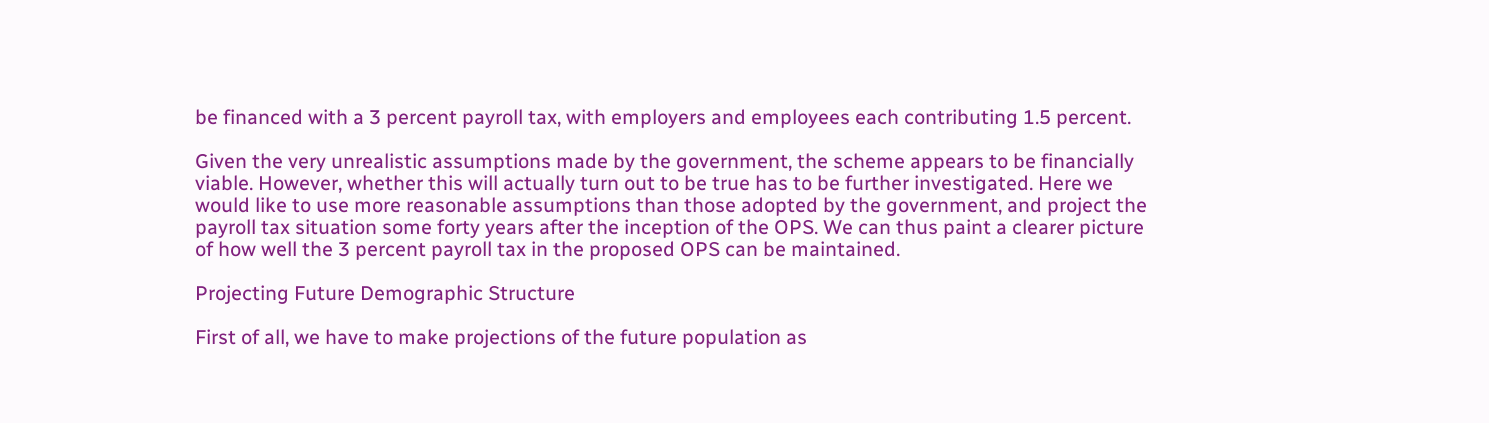be financed with a 3 percent payroll tax, with employers and employees each contributing 1.5 percent.

Given the very unrealistic assumptions made by the government, the scheme appears to be financially viable. However, whether this will actually turn out to be true has to be further investigated. Here we would like to use more reasonable assumptions than those adopted by the government, and project the payroll tax situation some forty years after the inception of the OPS. We can thus paint a clearer picture of how well the 3 percent payroll tax in the proposed OPS can be maintained.

Projecting Future Demographic Structure

First of all, we have to make projections of the future population as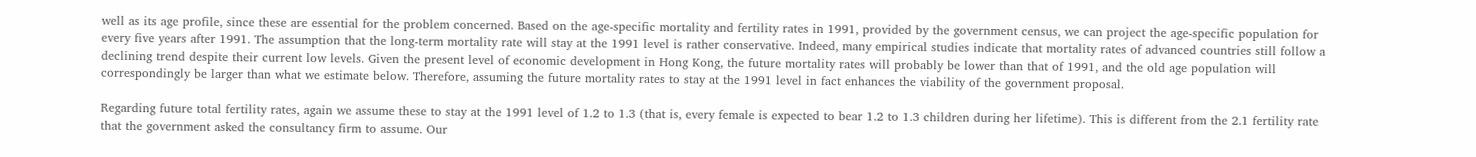well as its age profile, since these are essential for the problem concerned. Based on the age-specific mortality and fertility rates in 1991, provided by the government census, we can project the age-specific population for every five years after 1991. The assumption that the long-term mortality rate will stay at the 1991 level is rather conservative. Indeed, many empirical studies indicate that mortality rates of advanced countries still follow a declining trend despite their current low levels. Given the present level of economic development in Hong Kong, the future mortality rates will probably be lower than that of 1991, and the old age population will correspondingly be larger than what we estimate below. Therefore, assuming the future mortality rates to stay at the 1991 level in fact enhances the viability of the government proposal.

Regarding future total fertility rates, again we assume these to stay at the 1991 level of 1.2 to 1.3 (that is, every female is expected to bear 1.2 to 1.3 children during her lifetime). This is different from the 2.1 fertility rate that the government asked the consultancy firm to assume. Our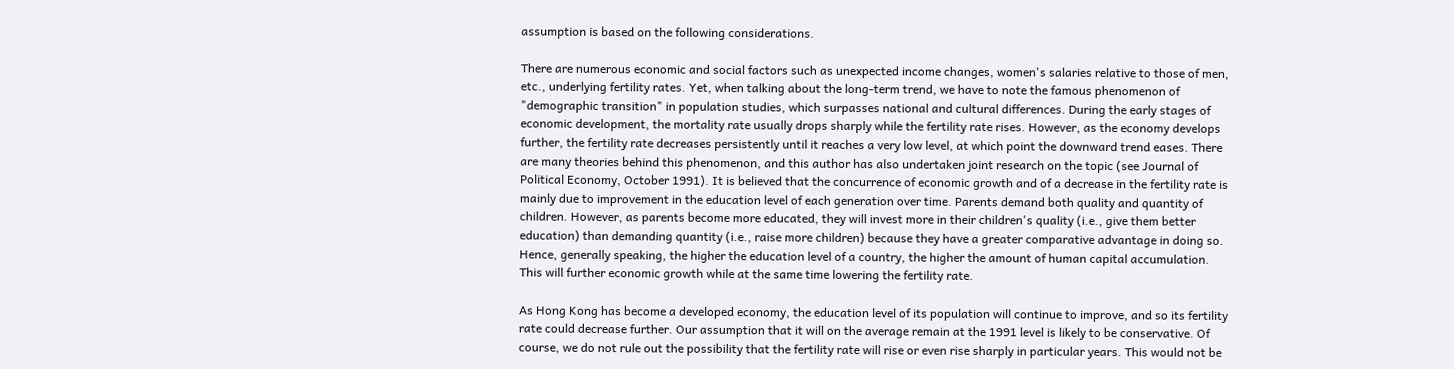assumption is based on the following considerations.

There are numerous economic and social factors such as unexpected income changes, women's salaries relative to those of men, etc., underlying fertility rates. Yet, when talking about the long-term trend, we have to note the famous phenomenon of "demographic transition" in population studies, which surpasses national and cultural differences. During the early stages of economic development, the mortality rate usually drops sharply while the fertility rate rises. However, as the economy develops further, the fertility rate decreases persistently until it reaches a very low level, at which point the downward trend eases. There are many theories behind this phenomenon, and this author has also undertaken joint research on the topic (see Journal of Political Economy, October 1991). It is believed that the concurrence of economic growth and of a decrease in the fertility rate is mainly due to improvement in the education level of each generation over time. Parents demand both quality and quantity of children. However, as parents become more educated, they will invest more in their children's quality (i.e., give them better education) than demanding quantity (i.e., raise more children) because they have a greater comparative advantage in doing so. Hence, generally speaking, the higher the education level of a country, the higher the amount of human capital accumulation. This will further economic growth while at the same time lowering the fertility rate.

As Hong Kong has become a developed economy, the education level of its population will continue to improve, and so its fertility rate could decrease further. Our assumption that it will on the average remain at the 1991 level is likely to be conservative. Of course, we do not rule out the possibility that the fertility rate will rise or even rise sharply in particular years. This would not be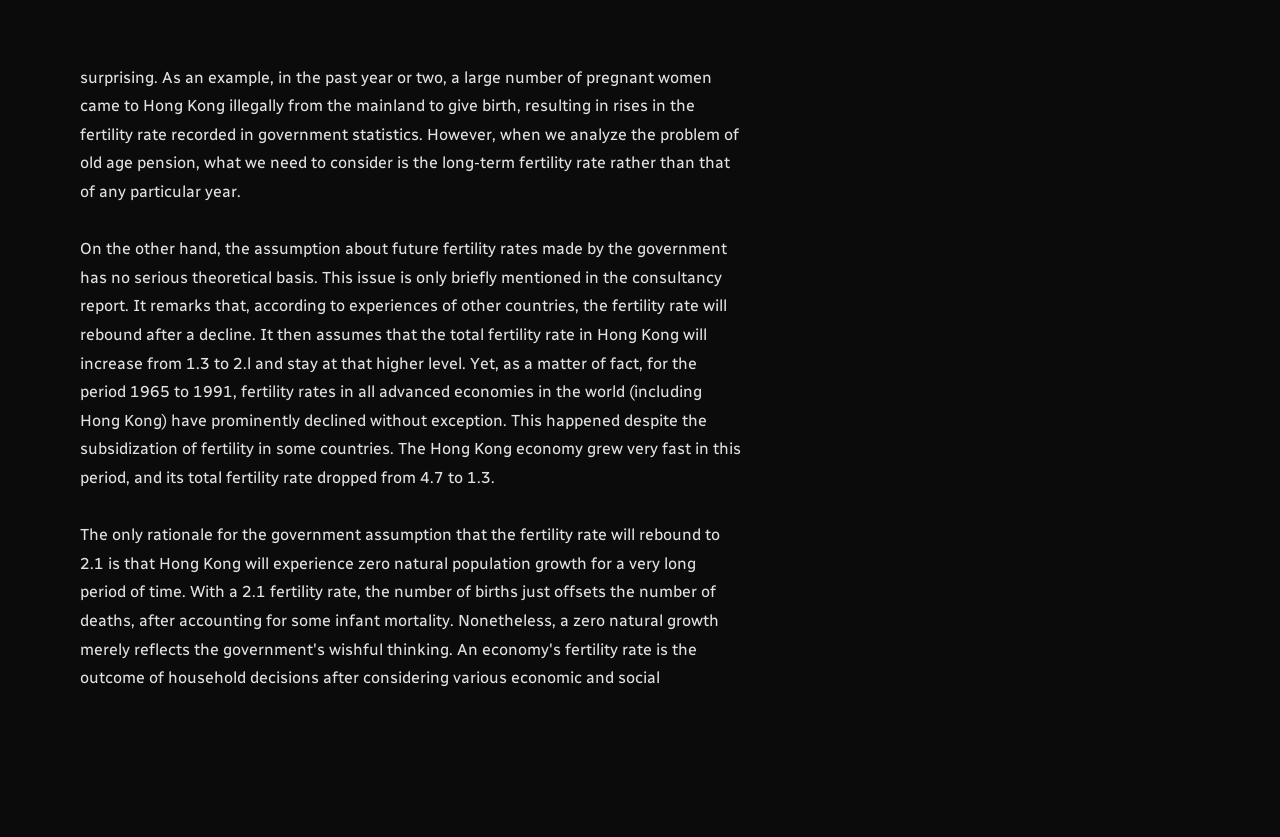surprising. As an example, in the past year or two, a large number of pregnant women came to Hong Kong illegally from the mainland to give birth, resulting in rises in the fertility rate recorded in government statistics. However, when we analyze the problem of old age pension, what we need to consider is the long-term fertility rate rather than that of any particular year.

On the other hand, the assumption about future fertility rates made by the government has no serious theoretical basis. This issue is only briefly mentioned in the consultancy report. It remarks that, according to experiences of other countries, the fertility rate will rebound after a decline. It then assumes that the total fertility rate in Hong Kong will increase from 1.3 to 2.l and stay at that higher level. Yet, as a matter of fact, for the period 1965 to 1991, fertility rates in all advanced economies in the world (including Hong Kong) have prominently declined without exception. This happened despite the subsidization of fertility in some countries. The Hong Kong economy grew very fast in this period, and its total fertility rate dropped from 4.7 to 1.3.

The only rationale for the government assumption that the fertility rate will rebound to 2.1 is that Hong Kong will experience zero natural population growth for a very long period of time. With a 2.1 fertility rate, the number of births just offsets the number of deaths, after accounting for some infant mortality. Nonetheless, a zero natural growth merely reflects the government's wishful thinking. An economy's fertility rate is the outcome of household decisions after considering various economic and social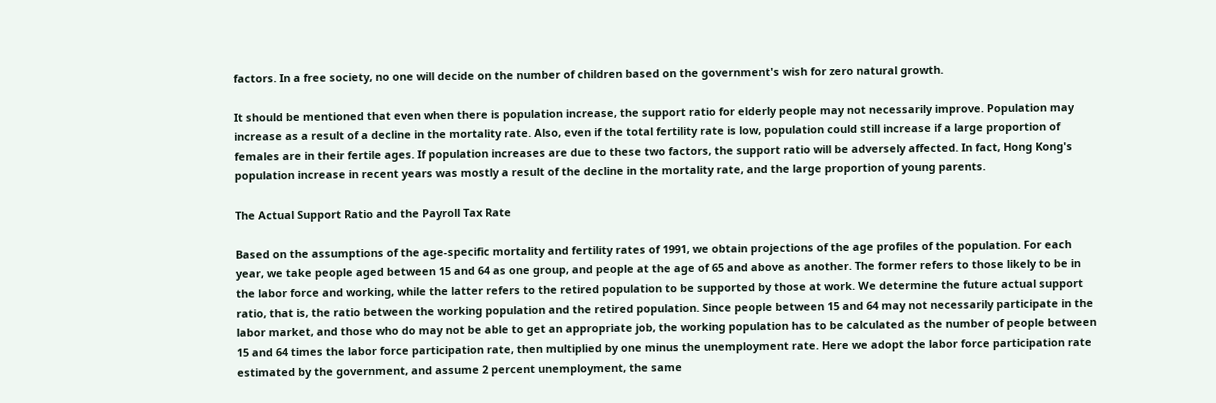factors. In a free society, no one will decide on the number of children based on the government's wish for zero natural growth.

It should be mentioned that even when there is population increase, the support ratio for elderly people may not necessarily improve. Population may increase as a result of a decline in the mortality rate. Also, even if the total fertility rate is low, population could still increase if a large proportion of females are in their fertile ages. If population increases are due to these two factors, the support ratio will be adversely affected. In fact, Hong Kong's population increase in recent years was mostly a result of the decline in the mortality rate, and the large proportion of young parents.

The Actual Support Ratio and the Payroll Tax Rate

Based on the assumptions of the age-specific mortality and fertility rates of 1991, we obtain projections of the age profiles of the population. For each year, we take people aged between 15 and 64 as one group, and people at the age of 65 and above as another. The former refers to those likely to be in the labor force and working, while the latter refers to the retired population to be supported by those at work. We determine the future actual support ratio, that is, the ratio between the working population and the retired population. Since people between 15 and 64 may not necessarily participate in the labor market, and those who do may not be able to get an appropriate job, the working population has to be calculated as the number of people between 15 and 64 times the labor force participation rate, then multiplied by one minus the unemployment rate. Here we adopt the labor force participation rate estimated by the government, and assume 2 percent unemployment, the same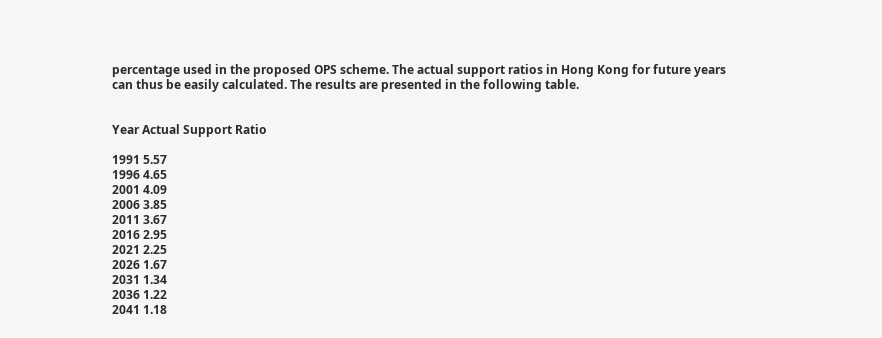percentage used in the proposed OPS scheme. The actual support ratios in Hong Kong for future years can thus be easily calculated. The results are presented in the following table.


Year Actual Support Ratio

1991 5.57
1996 4.65
2001 4.09
2006 3.85
2011 3.67
2016 2.95
2021 2.25
2026 1.67
2031 1.34
2036 1.22
2041 1.18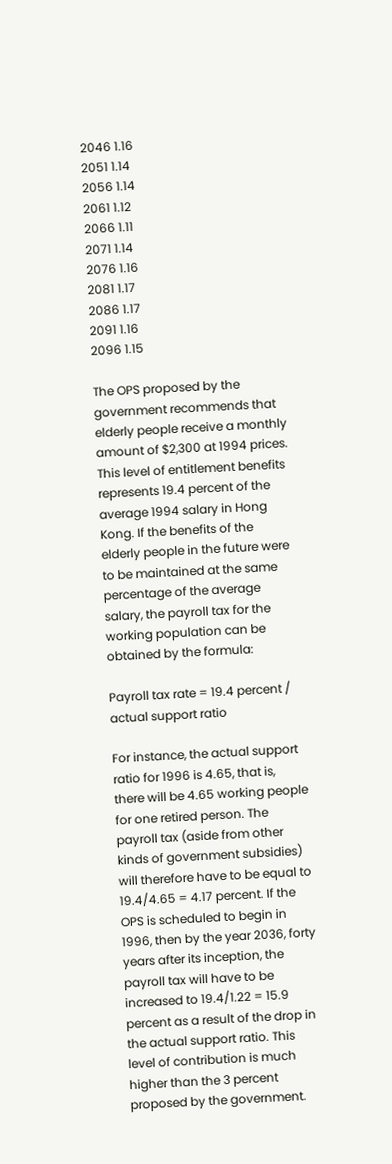2046 1.16
2051 1.14
2056 1.14
2061 1.12
2066 1.11
2071 1.14
2076 1.16
2081 1.17
2086 1.17
2091 1.16
2096 1.15

The OPS proposed by the government recommends that elderly people receive a monthly amount of $2,300 at 1994 prices. This level of entitlement benefits represents 19.4 percent of the average 1994 salary in Hong Kong. If the benefits of the elderly people in the future were to be maintained at the same percentage of the average salary, the payroll tax for the working population can be obtained by the formula:

Payroll tax rate = 19.4 percent / actual support ratio

For instance, the actual support ratio for 1996 is 4.65, that is, there will be 4.65 working people for one retired person. The payroll tax (aside from other kinds of government subsidies) will therefore have to be equal to 19.4/4.65 = 4.17 percent. If the OPS is scheduled to begin in 1996, then by the year 2036, forty years after its inception, the payroll tax will have to be increased to 19.4/1.22 = 15.9 percent as a result of the drop in the actual support ratio. This level of contribution is much higher than the 3 percent proposed by the government.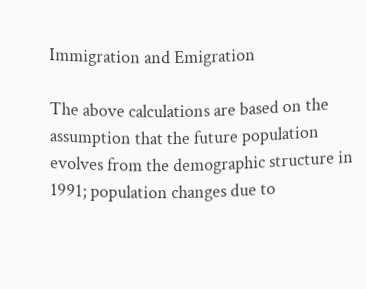Immigration and Emigration

The above calculations are based on the assumption that the future population evolves from the demographic structure in 1991; population changes due to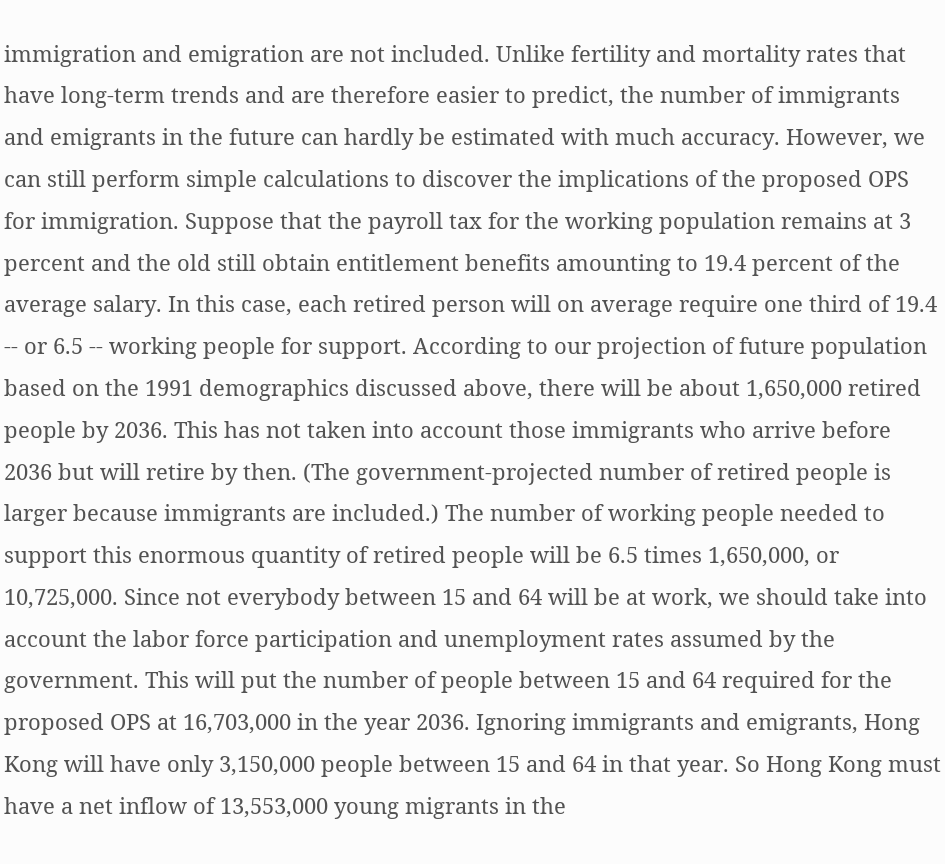immigration and emigration are not included. Unlike fertility and mortality rates that have long-term trends and are therefore easier to predict, the number of immigrants and emigrants in the future can hardly be estimated with much accuracy. However, we can still perform simple calculations to discover the implications of the proposed OPS for immigration. Suppose that the payroll tax for the working population remains at 3 percent and the old still obtain entitlement benefits amounting to 19.4 percent of the average salary. In this case, each retired person will on average require one third of 19.4 -- or 6.5 -- working people for support. According to our projection of future population based on the 1991 demographics discussed above, there will be about 1,650,000 retired people by 2036. This has not taken into account those immigrants who arrive before 2036 but will retire by then. (The government-projected number of retired people is larger because immigrants are included.) The number of working people needed to support this enormous quantity of retired people will be 6.5 times 1,650,000, or 10,725,000. Since not everybody between 15 and 64 will be at work, we should take into account the labor force participation and unemployment rates assumed by the government. This will put the number of people between 15 and 64 required for the proposed OPS at 16,703,000 in the year 2036. Ignoring immigrants and emigrants, Hong Kong will have only 3,150,000 people between 15 and 64 in that year. So Hong Kong must have a net inflow of 13,553,000 young migrants in the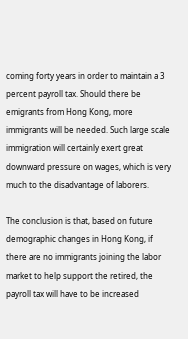coming forty years in order to maintain a 3 percent payroll tax. Should there be emigrants from Hong Kong, more immigrants will be needed. Such large scale immigration will certainly exert great downward pressure on wages, which is very much to the disadvantage of laborers.

The conclusion is that, based on future demographic changes in Hong Kong, if there are no immigrants joining the labor market to help support the retired, the payroll tax will have to be increased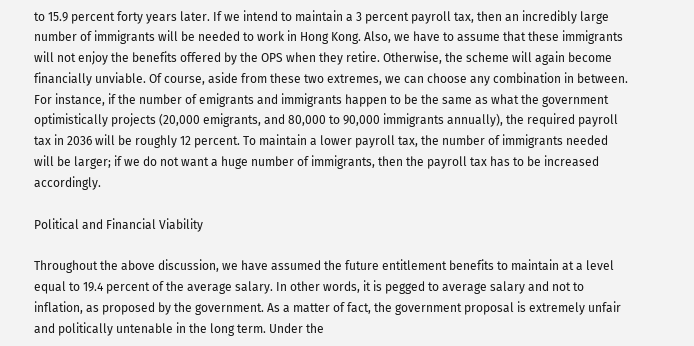to 15.9 percent forty years later. If we intend to maintain a 3 percent payroll tax, then an incredibly large number of immigrants will be needed to work in Hong Kong. Also, we have to assume that these immigrants will not enjoy the benefits offered by the OPS when they retire. Otherwise, the scheme will again become financially unviable. Of course, aside from these two extremes, we can choose any combination in between. For instance, if the number of emigrants and immigrants happen to be the same as what the government optimistically projects (20,000 emigrants, and 80,000 to 90,000 immigrants annually), the required payroll tax in 2036 will be roughly 12 percent. To maintain a lower payroll tax, the number of immigrants needed will be larger; if we do not want a huge number of immigrants, then the payroll tax has to be increased accordingly.

Political and Financial Viability

Throughout the above discussion, we have assumed the future entitlement benefits to maintain at a level equal to 19.4 percent of the average salary. In other words, it is pegged to average salary and not to inflation, as proposed by the government. As a matter of fact, the government proposal is extremely unfair and politically untenable in the long term. Under the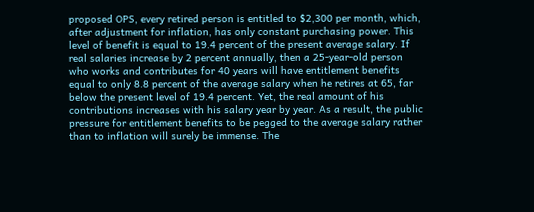proposed OPS, every retired person is entitled to $2,300 per month, which, after adjustment for inflation, has only constant purchasing power. This level of benefit is equal to 19.4 percent of the present average salary. If real salaries increase by 2 percent annually, then a 25-year-old person who works and contributes for 40 years will have entitlement benefits equal to only 8.8 percent of the average salary when he retires at 65, far below the present level of 19.4 percent. Yet, the real amount of his contributions increases with his salary year by year. As a result, the public pressure for entitlement benefits to be pegged to the average salary rather than to inflation will surely be immense. The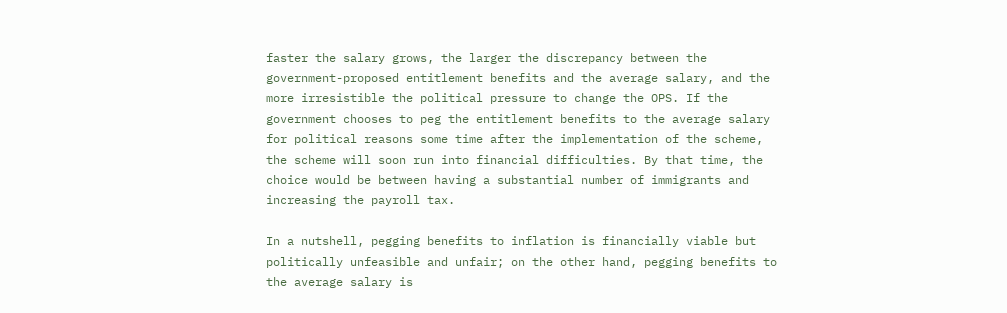faster the salary grows, the larger the discrepancy between the government-proposed entitlement benefits and the average salary, and the more irresistible the political pressure to change the OPS. If the government chooses to peg the entitlement benefits to the average salary for political reasons some time after the implementation of the scheme, the scheme will soon run into financial difficulties. By that time, the choice would be between having a substantial number of immigrants and increasing the payroll tax.

In a nutshell, pegging benefits to inflation is financially viable but politically unfeasible and unfair; on the other hand, pegging benefits to the average salary is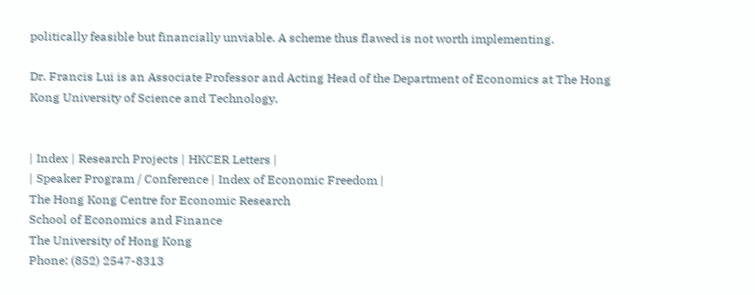politically feasible but financially unviable. A scheme thus flawed is not worth implementing.

Dr. Francis Lui is an Associate Professor and Acting Head of the Department of Economics at The Hong Kong University of Science and Technology.


| Index | Research Projects | HKCER Letters |
| Speaker Program / Conference | Index of Economic Freedom |
The Hong Kong Centre for Economic Research
School of Economics and Finance
The University of Hong Kong
Phone: (852) 2547-8313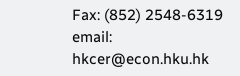Fax: (852) 2548-6319
email: hkcer@econ.hku.hk